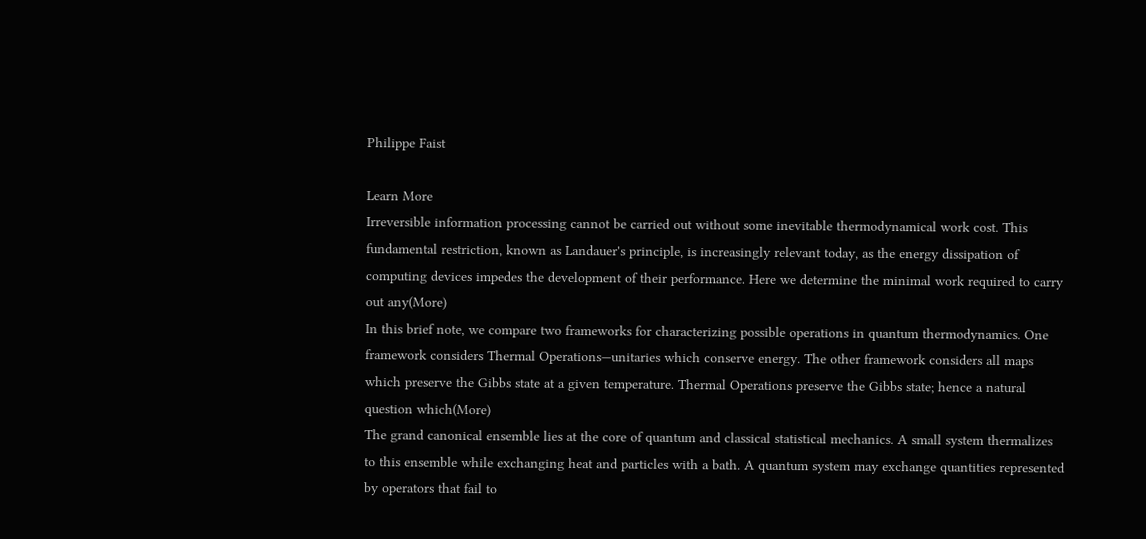Philippe Faist

Learn More
Irreversible information processing cannot be carried out without some inevitable thermodynamical work cost. This fundamental restriction, known as Landauer's principle, is increasingly relevant today, as the energy dissipation of computing devices impedes the development of their performance. Here we determine the minimal work required to carry out any(More)
In this brief note, we compare two frameworks for characterizing possible operations in quantum thermodynamics. One framework considers Thermal Operations—unitaries which conserve energy. The other framework considers all maps which preserve the Gibbs state at a given temperature. Thermal Operations preserve the Gibbs state; hence a natural question which(More)
The grand canonical ensemble lies at the core of quantum and classical statistical mechanics. A small system thermalizes to this ensemble while exchanging heat and particles with a bath. A quantum system may exchange quantities represented by operators that fail to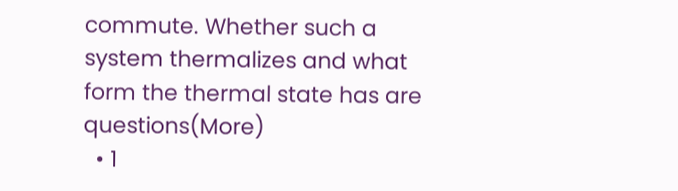commute. Whether such a system thermalizes and what form the thermal state has are questions(More)
  • 1